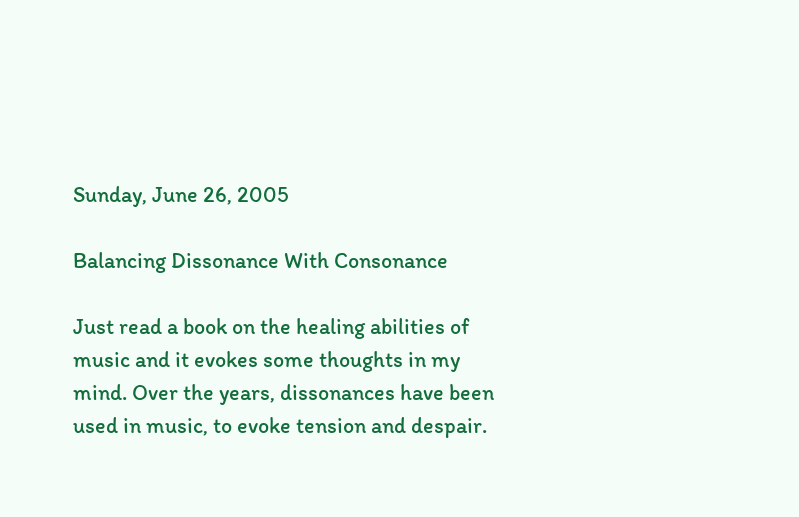Sunday, June 26, 2005

Balancing Dissonance With Consonance

Just read a book on the healing abilities of music and it evokes some thoughts in my mind. Over the years, dissonances have been used in music, to evoke tension and despair.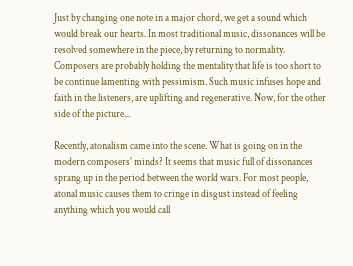Just by changing one note in a major chord, we get a sound which would break our hearts. In most traditional music, dissonances will be resolved somewhere in the piece, by returning to normality. Composers are probably holding the mentality that life is too short to be continue lamenting with pessimism. Such music infuses hope and faith in the listeners, are uplifting and regenerative. Now, for the other side of the picture...

Recently, atonalism came into the scene. What is going on in the modern composers' minds? It seems that music full of dissonances sprang up in the period between the world wars. For most people, atonal music causes them to cringe in disgust instead of feeling anything which you would call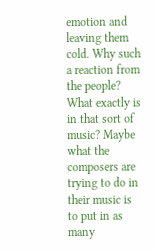emotion and leaving them cold. Why such a reaction from the people? What exactly is in that sort of music? Maybe what the composers are trying to do in their music is to put in as many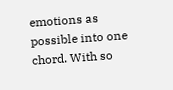emotions as possible into one chord. With so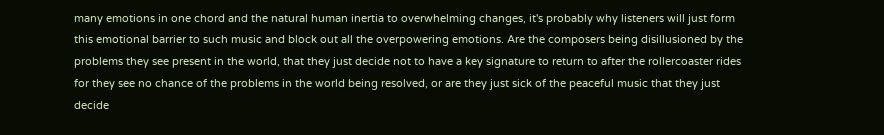many emotions in one chord and the natural human inertia to overwhelming changes, it's probably why listeners will just form this emotional barrier to such music and block out all the overpowering emotions. Are the composers being disillusioned by the problems they see present in the world, that they just decide not to have a key signature to return to after the rollercoaster rides for they see no chance of the problems in the world being resolved, or are they just sick of the peaceful music that they just decide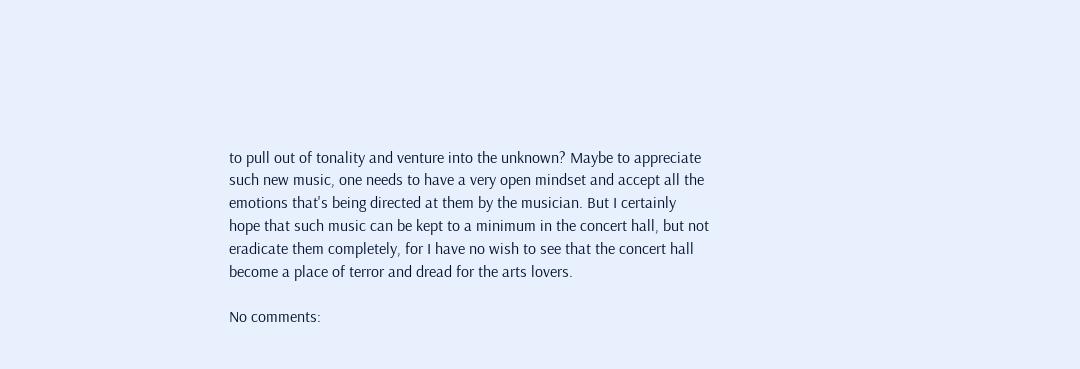to pull out of tonality and venture into the unknown? Maybe to appreciate such new music, one needs to have a very open mindset and accept all the emotions that's being directed at them by the musician. But I certainly hope that such music can be kept to a minimum in the concert hall, but not eradicate them completely, for I have no wish to see that the concert hall become a place of terror and dread for the arts lovers.

No comments: